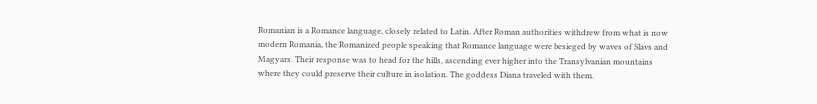Romanian is a Romance language, closely related to Latin. After Roman authorities withdrew from what is now modern Romania, the Romanized people speaking that Romance language were besieged by waves of Slavs and Magyars. Their response was to head for the hills, ascending ever higher into the Transylvanian mountains where they could preserve their culture in isolation. The goddess Diana traveled with them.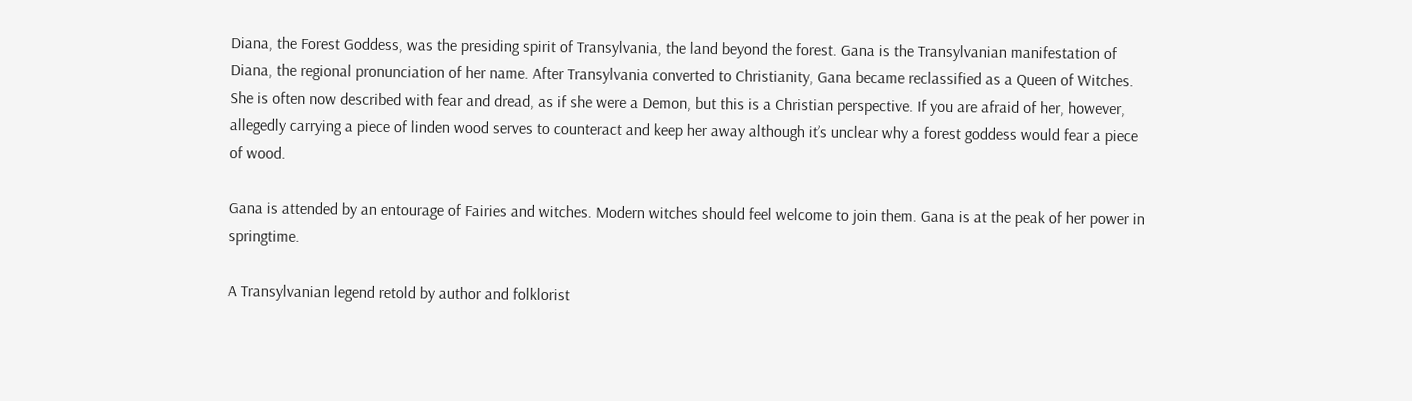Diana, the Forest Goddess, was the presiding spirit of Transylvania, the land beyond the forest. Gana is the Transylvanian manifestation of Diana, the regional pronunciation of her name. After Transylvania converted to Christianity, Gana became reclassified as a Queen of Witches. She is often now described with fear and dread, as if she were a Demon, but this is a Christian perspective. If you are afraid of her, however, allegedly carrying a piece of linden wood serves to counteract and keep her away although it’s unclear why a forest goddess would fear a piece of wood.

Gana is attended by an entourage of Fairies and witches. Modern witches should feel welcome to join them. Gana is at the peak of her power in springtime.

A Transylvanian legend retold by author and folklorist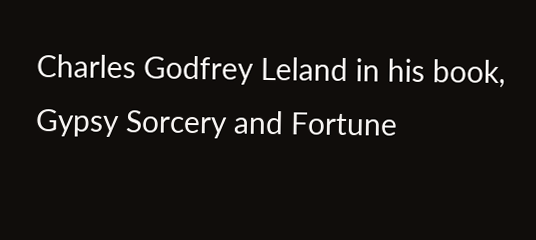Charles Godfrey Leland in his book, Gypsy Sorcery and Fortune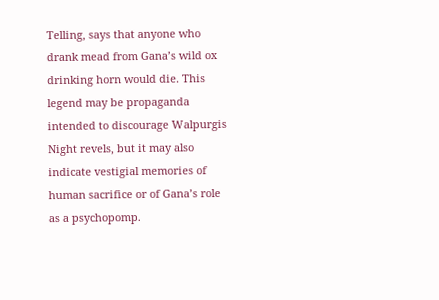Telling, says that anyone who drank mead from Gana’s wild ox drinking horn would die. This legend may be propaganda intended to discourage Walpurgis Night revels, but it may also indicate vestigial memories of human sacrifice or of Gana’s role as a psychopomp.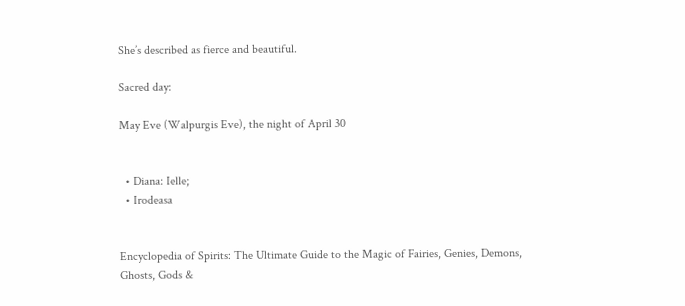She’s described as fierce and beautiful.

Sacred day:

May Eve (Walpurgis Eve), the night of April 30


  • Diana: Ielle;
  • Irodeasa


Encyclopedia of Spirits: The Ultimate Guide to the Magic of Fairies, Genies, Demons, Ghosts, Gods &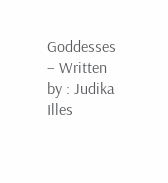Goddesses – Written by : Judika Illes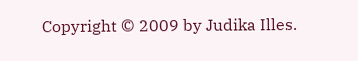Copyright © 2009 by Judika Illes.